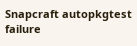Snapcraft autopkgtest failure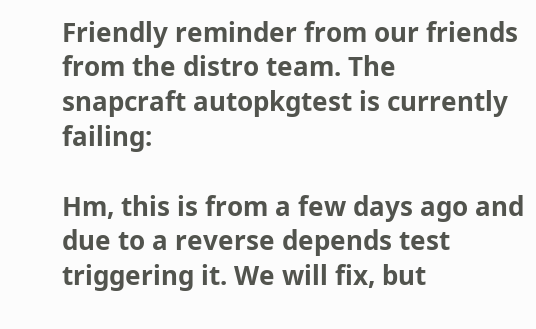Friendly reminder from our friends from the distro team. The snapcraft autopkgtest is currently failing:

Hm, this is from a few days ago and due to a reverse depends test triggering it. We will fix, but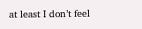at least I don’t feel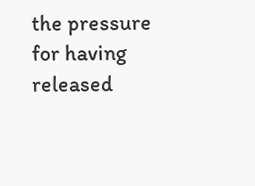the pressure for having released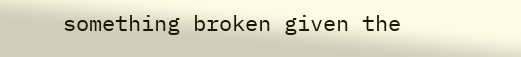something broken given the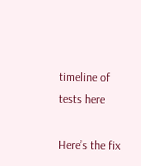timeline of tests here

Here’s the fix